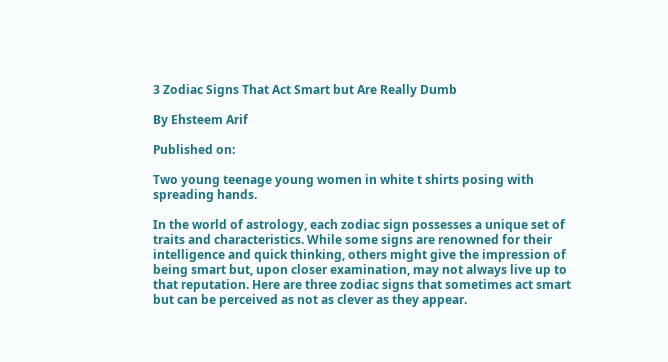3 Zodiac Signs That Act Smart but Are Really Dumb

By Ehsteem Arif

Published on:

Two young teenage young women in white t shirts posing with spreading hands.

In the world of astrology, each zodiac sign possesses a unique set of traits and characteristics. While some signs are renowned for their intelligence and quick thinking, others might give the impression of being smart but, upon closer examination, may not always live up to that reputation. Here are three zodiac signs that sometimes act smart but can be perceived as not as clever as they appear.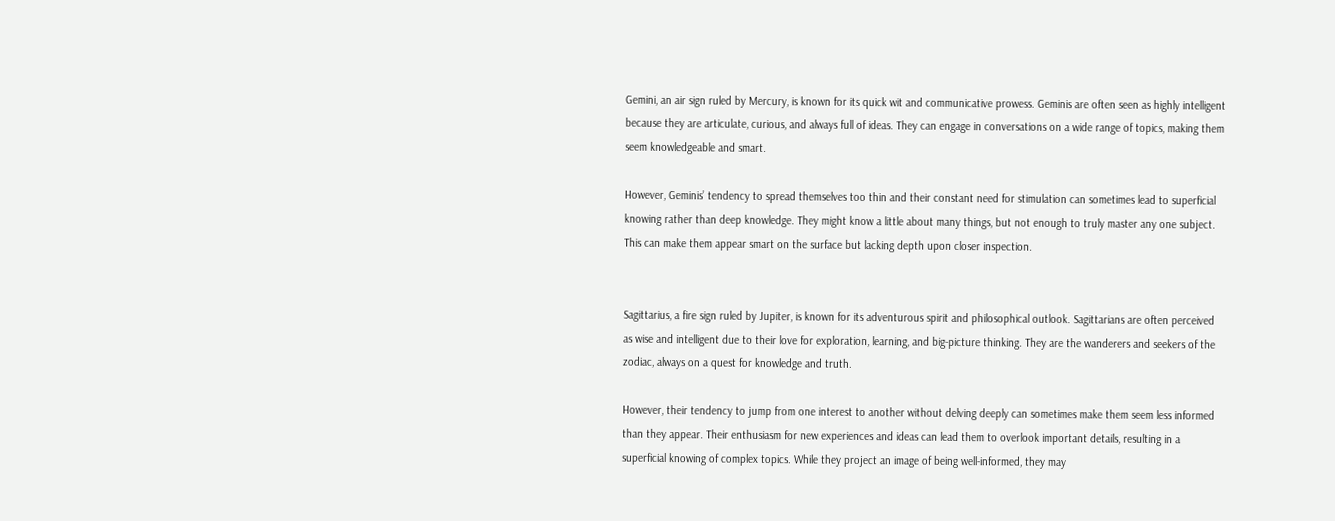Gemini, an air sign ruled by Mercury, is known for its quick wit and communicative prowess. Geminis are often seen as highly intelligent because they are articulate, curious, and always full of ideas. They can engage in conversations on a wide range of topics, making them seem knowledgeable and smart.

However, Geminis’ tendency to spread themselves too thin and their constant need for stimulation can sometimes lead to superficial knowing rather than deep knowledge. They might know a little about many things, but not enough to truly master any one subject. This can make them appear smart on the surface but lacking depth upon closer inspection.


Sagittarius, a fire sign ruled by Jupiter, is known for its adventurous spirit and philosophical outlook. Sagittarians are often perceived as wise and intelligent due to their love for exploration, learning, and big-picture thinking. They are the wanderers and seekers of the zodiac, always on a quest for knowledge and truth.

However, their tendency to jump from one interest to another without delving deeply can sometimes make them seem less informed than they appear. Their enthusiasm for new experiences and ideas can lead them to overlook important details, resulting in a superficial knowing of complex topics. While they project an image of being well-informed, they may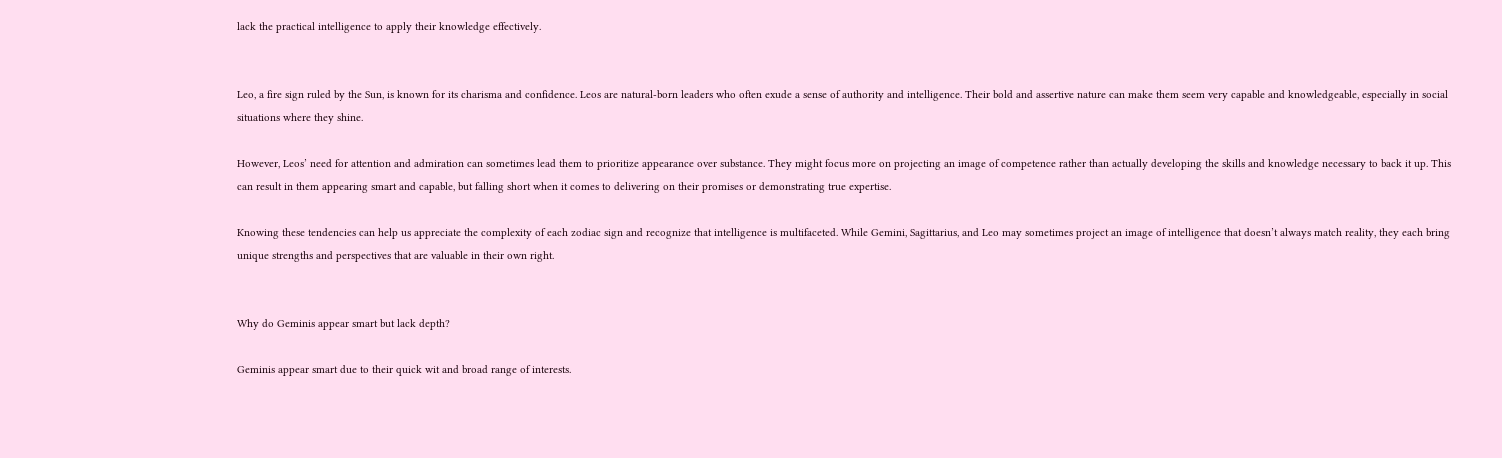lack the practical intelligence to apply their knowledge effectively.


Leo, a fire sign ruled by the Sun, is known for its charisma and confidence. Leos are natural-born leaders who often exude a sense of authority and intelligence. Their bold and assertive nature can make them seem very capable and knowledgeable, especially in social situations where they shine.

However, Leos’ need for attention and admiration can sometimes lead them to prioritize appearance over substance. They might focus more on projecting an image of competence rather than actually developing the skills and knowledge necessary to back it up. This can result in them appearing smart and capable, but falling short when it comes to delivering on their promises or demonstrating true expertise.

Knowing these tendencies can help us appreciate the complexity of each zodiac sign and recognize that intelligence is multifaceted. While Gemini, Sagittarius, and Leo may sometimes project an image of intelligence that doesn’t always match reality, they each bring unique strengths and perspectives that are valuable in their own right.


Why do Geminis appear smart but lack depth?

Geminis appear smart due to their quick wit and broad range of interests.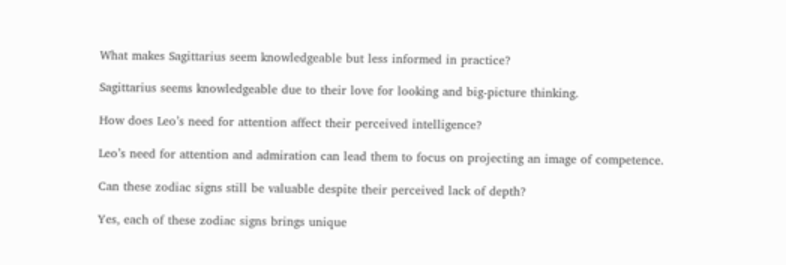What makes Sagittarius seem knowledgeable but less informed in practice?

Sagittarius seems knowledgeable due to their love for looking and big-picture thinking.

How does Leo’s need for attention affect their perceived intelligence?

Leo’s need for attention and admiration can lead them to focus on projecting an image of competence.

Can these zodiac signs still be valuable despite their perceived lack of depth?

Yes, each of these zodiac signs brings unique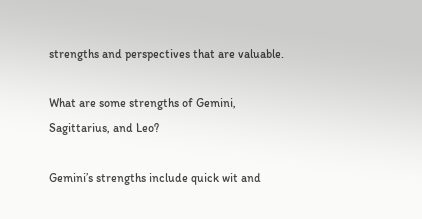strengths and perspectives that are valuable.

What are some strengths of Gemini, Sagittarius, and Leo?

Gemini’s strengths include quick wit and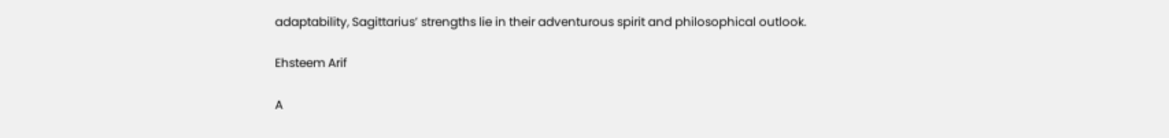adaptability, Sagittarius’ strengths lie in their adventurous spirit and philosophical outlook.

Ehsteem Arif

A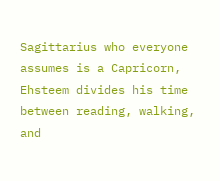Sagittarius who everyone assumes is a Capricorn, Ehsteem divides his time between reading, walking, and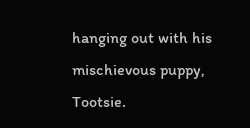hanging out with his mischievous puppy, Tootsie.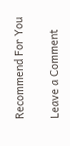Recommend For You

Leave a Comment